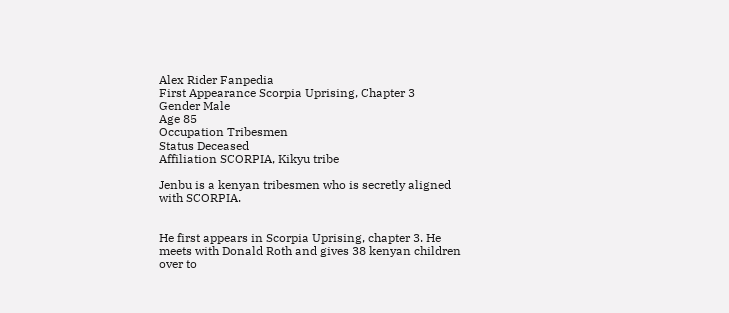Alex Rider Fanpedia
First Appearance Scorpia Uprising, Chapter 3
Gender Male
Age 85
Occupation Tribesmen
Status Deceased
Affiliation SCORPIA, Kikyu tribe

Jenbu is a kenyan tribesmen who is secretly aligned with SCORPIA.


He first appears in Scorpia Uprising, chapter 3. He meets with Donald Roth and gives 38 kenyan children over to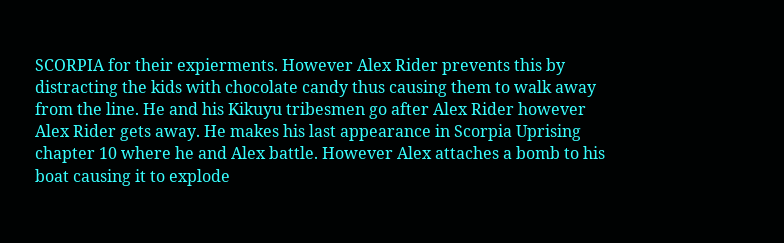SCORPIA for their expierments. However Alex Rider prevents this by distracting the kids with chocolate candy thus causing them to walk away from the line. He and his Kikuyu tribesmen go after Alex Rider however Alex Rider gets away. He makes his last appearance in Scorpia Uprising chapter 10 where he and Alex battle. However Alex attaches a bomb to his boat causing it to explode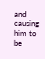and causing him to be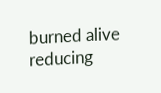burned alive reducing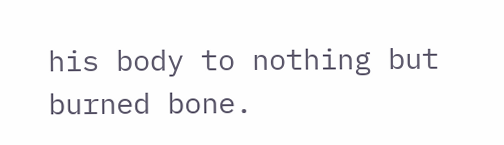his body to nothing but burned bone.